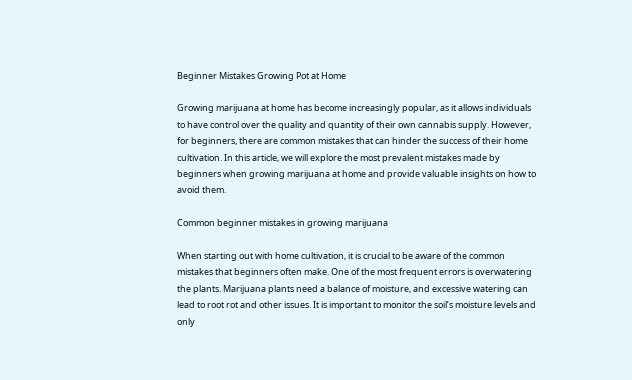Beginner Mistakes Growing Pot at Home

Growing marijuana at home has become increasingly popular, as it allows individuals to have control over the quality and quantity of their own cannabis supply. However, for beginners, there are common mistakes that can hinder the success of their home cultivation. In this article, we will explore the most prevalent mistakes made by beginners when growing marijuana at home and provide valuable insights on how to avoid them.

Common beginner mistakes in growing marijuana

When starting out with home cultivation, it is crucial to be aware of the common mistakes that beginners often make. One of the most frequent errors is overwatering the plants. Marijuana plants need a balance of moisture, and excessive watering can lead to root rot and other issues. It is important to monitor the soil’s moisture levels and only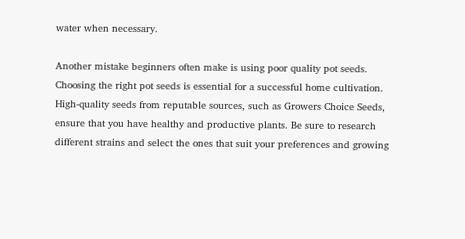water when necessary.

Another mistake beginners often make is using poor quality pot seeds. Choosing the right pot seeds is essential for a successful home cultivation. High-quality seeds from reputable sources, such as Growers Choice Seeds, ensure that you have healthy and productive plants. Be sure to research different strains and select the ones that suit your preferences and growing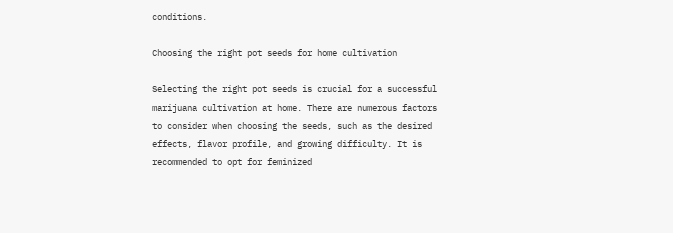conditions.

Choosing the right pot seeds for home cultivation

Selecting the right pot seeds is crucial for a successful marijuana cultivation at home. There are numerous factors to consider when choosing the seeds, such as the desired effects, flavor profile, and growing difficulty. It is recommended to opt for feminized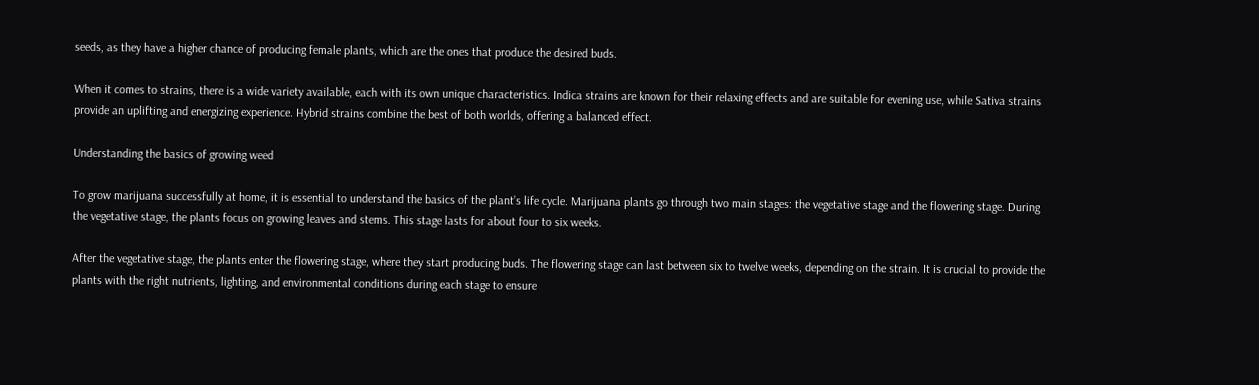seeds, as they have a higher chance of producing female plants, which are the ones that produce the desired buds.

When it comes to strains, there is a wide variety available, each with its own unique characteristics. Indica strains are known for their relaxing effects and are suitable for evening use, while Sativa strains provide an uplifting and energizing experience. Hybrid strains combine the best of both worlds, offering a balanced effect.

Understanding the basics of growing weed

To grow marijuana successfully at home, it is essential to understand the basics of the plant’s life cycle. Marijuana plants go through two main stages: the vegetative stage and the flowering stage. During the vegetative stage, the plants focus on growing leaves and stems. This stage lasts for about four to six weeks.

After the vegetative stage, the plants enter the flowering stage, where they start producing buds. The flowering stage can last between six to twelve weeks, depending on the strain. It is crucial to provide the plants with the right nutrients, lighting, and environmental conditions during each stage to ensure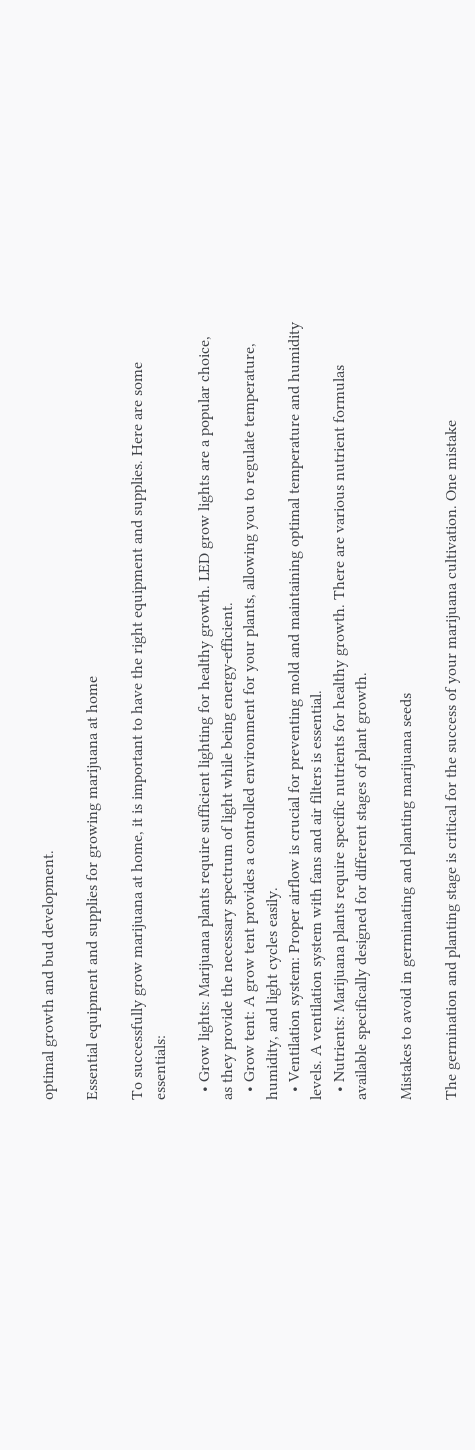optimal growth and bud development.

Essential equipment and supplies for growing marijuana at home

To successfully grow marijuana at home, it is important to have the right equipment and supplies. Here are some essentials:

  • Grow lights: Marijuana plants require sufficient lighting for healthy growth. LED grow lights are a popular choice, as they provide the necessary spectrum of light while being energy-efficient.
  • Grow tent: A grow tent provides a controlled environment for your plants, allowing you to regulate temperature, humidity, and light cycles easily.
  • Ventilation system: Proper airflow is crucial for preventing mold and maintaining optimal temperature and humidity levels. A ventilation system with fans and air filters is essential.
  • Nutrients: Marijuana plants require specific nutrients for healthy growth. There are various nutrient formulas available specifically designed for different stages of plant growth.

Mistakes to avoid in germinating and planting marijuana seeds

The germination and planting stage is critical for the success of your marijuana cultivation. One mistake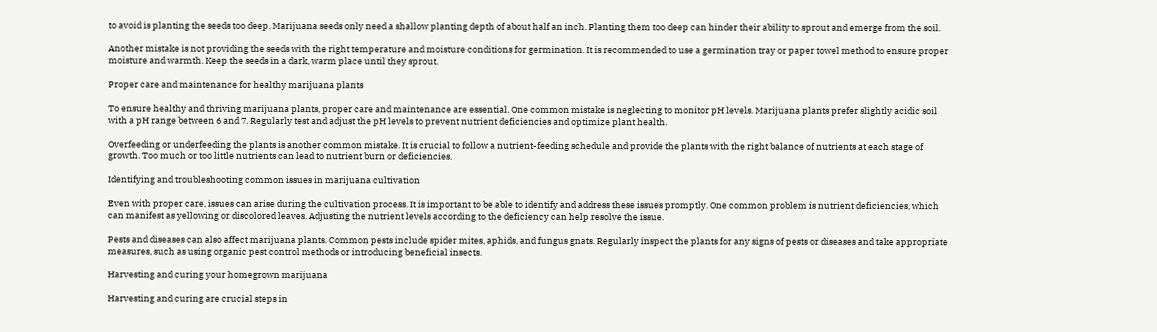to avoid is planting the seeds too deep. Marijuana seeds only need a shallow planting depth of about half an inch. Planting them too deep can hinder their ability to sprout and emerge from the soil.

Another mistake is not providing the seeds with the right temperature and moisture conditions for germination. It is recommended to use a germination tray or paper towel method to ensure proper moisture and warmth. Keep the seeds in a dark, warm place until they sprout.

Proper care and maintenance for healthy marijuana plants

To ensure healthy and thriving marijuana plants, proper care and maintenance are essential. One common mistake is neglecting to monitor pH levels. Marijuana plants prefer slightly acidic soil with a pH range between 6 and 7. Regularly test and adjust the pH levels to prevent nutrient deficiencies and optimize plant health.

Overfeeding or underfeeding the plants is another common mistake. It is crucial to follow a nutrient-feeding schedule and provide the plants with the right balance of nutrients at each stage of growth. Too much or too little nutrients can lead to nutrient burn or deficiencies.

Identifying and troubleshooting common issues in marijuana cultivation

Even with proper care, issues can arise during the cultivation process. It is important to be able to identify and address these issues promptly. One common problem is nutrient deficiencies, which can manifest as yellowing or discolored leaves. Adjusting the nutrient levels according to the deficiency can help resolve the issue.

Pests and diseases can also affect marijuana plants. Common pests include spider mites, aphids, and fungus gnats. Regularly inspect the plants for any signs of pests or diseases and take appropriate measures, such as using organic pest control methods or introducing beneficial insects.

Harvesting and curing your homegrown marijuana

Harvesting and curing are crucial steps in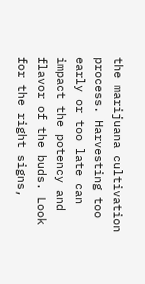the marijuana cultivation process. Harvesting too early or too late can impact the potency and flavor of the buds. Look for the right signs,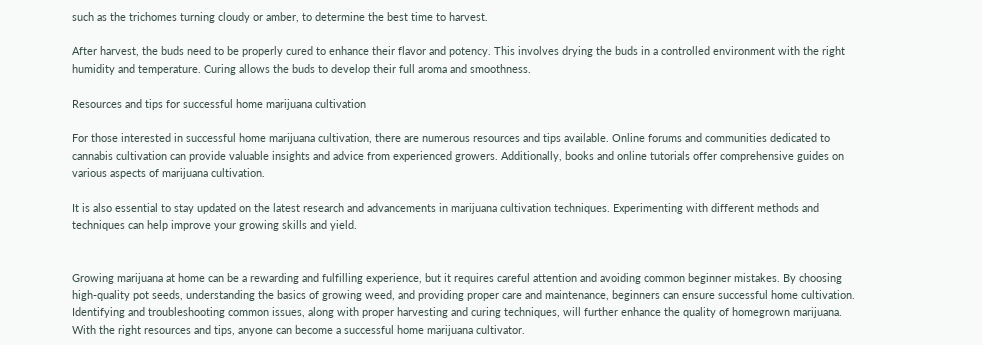such as the trichomes turning cloudy or amber, to determine the best time to harvest.

After harvest, the buds need to be properly cured to enhance their flavor and potency. This involves drying the buds in a controlled environment with the right humidity and temperature. Curing allows the buds to develop their full aroma and smoothness.

Resources and tips for successful home marijuana cultivation

For those interested in successful home marijuana cultivation, there are numerous resources and tips available. Online forums and communities dedicated to cannabis cultivation can provide valuable insights and advice from experienced growers. Additionally, books and online tutorials offer comprehensive guides on various aspects of marijuana cultivation.

It is also essential to stay updated on the latest research and advancements in marijuana cultivation techniques. Experimenting with different methods and techniques can help improve your growing skills and yield.


Growing marijuana at home can be a rewarding and fulfilling experience, but it requires careful attention and avoiding common beginner mistakes. By choosing high-quality pot seeds, understanding the basics of growing weed, and providing proper care and maintenance, beginners can ensure successful home cultivation. Identifying and troubleshooting common issues, along with proper harvesting and curing techniques, will further enhance the quality of homegrown marijuana. With the right resources and tips, anyone can become a successful home marijuana cultivator.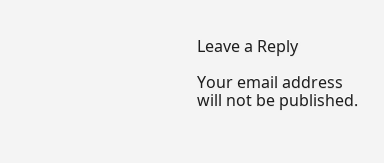Leave a Reply

Your email address will not be published.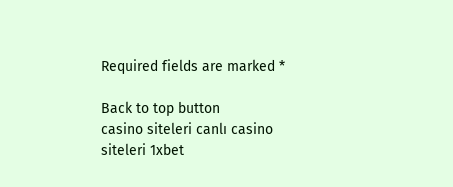Required fields are marked *

Back to top button
casino siteleri canlı casino siteleri 1xbet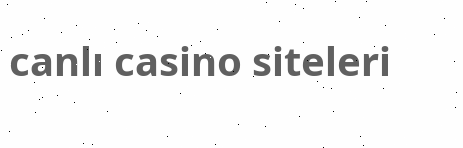canlı casino siteleri